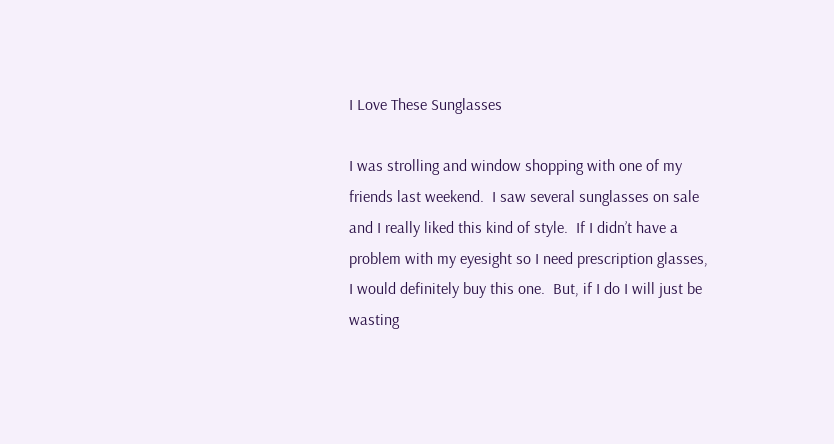I Love These Sunglasses

I was strolling and window shopping with one of my friends last weekend.  I saw several sunglasses on sale and I really liked this kind of style.  If I didn’t have a problem with my eyesight so I need prescription glasses, I would definitely buy this one.  But, if I do I will just be wasting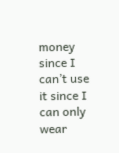money since I can’t use it since I can only wear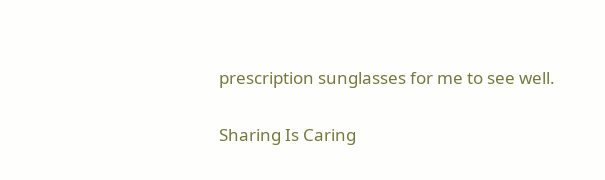prescription sunglasses for me to see well.

Sharing Is Caring